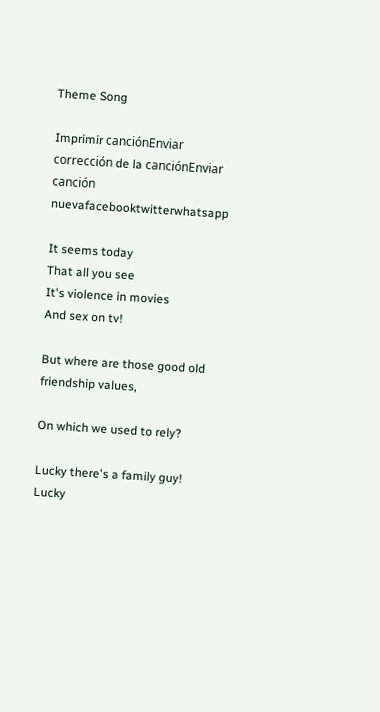Theme Song

Imprimir canciónEnviar corrección de la canciónEnviar canción nuevafacebooktwitterwhatsapp

It seems today
That all you see
It's violence in movies
And sex on tv!

But where are those good old friendship values,

On which we used to rely?

Lucky there's a family guy!
Lucky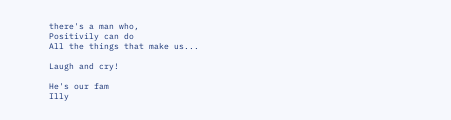there's a man who,
Positivily can do
All the things that make us...

Laugh and cry!

He's our fam
Illy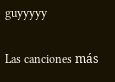guyyyyy

Las canciones más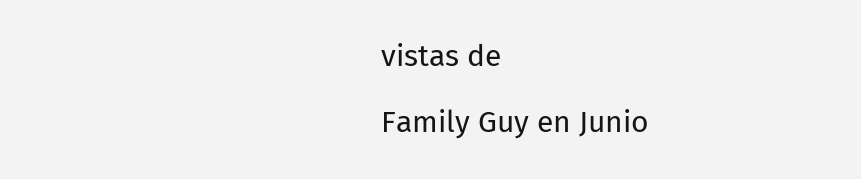vistas de

Family Guy en Junio